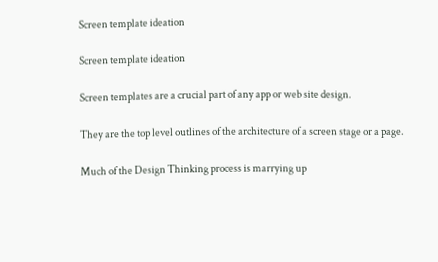Screen template ideation

Screen template ideation

Screen templates are a crucial part of any app or web site design.

They are the top level outlines of the architecture of a screen stage or a page.

Much of the Design Thinking process is marrying up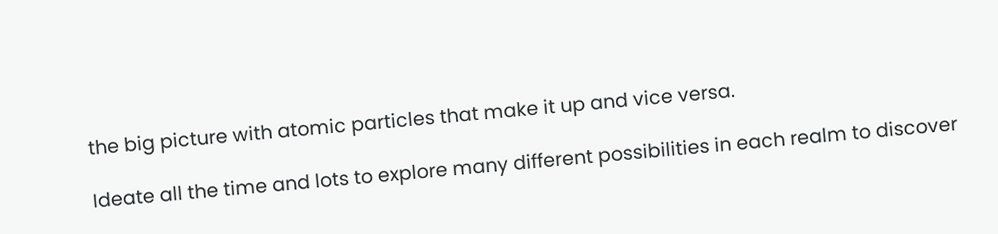the big picture with atomic particles that make it up and vice versa.

Ideate all the time and lots to explore many different possibilities in each realm to discover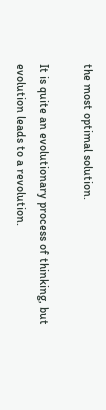the most optimal solution.

It is quite an evolutionary process of thinking, but evolution leads to a revolution.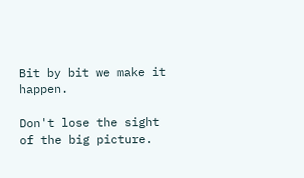Bit by bit we make it happen.

Don't lose the sight of the big picture.